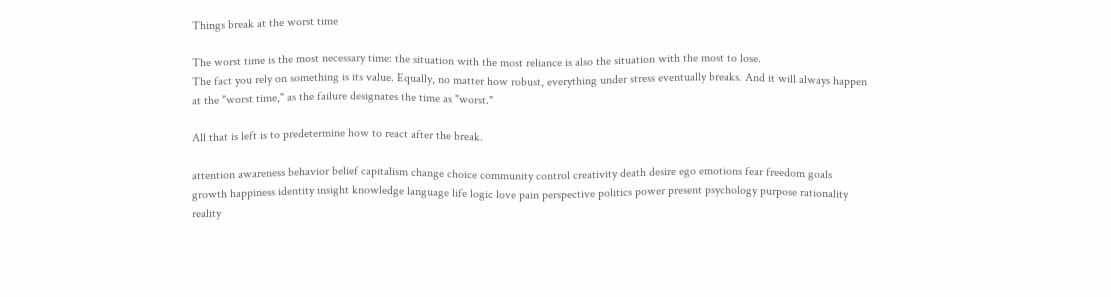Things break at the worst time

The worst time is the most necessary time: the situation with the most reliance is also the situation with the most to lose.
The fact you rely on something is its value. Equally, no matter how robust, everything under stress eventually breaks. And it will always happen at the "worst time," as the failure designates the time as "worst."

All that is left is to predetermine how to react after the break.

attention awareness behavior belief capitalism change choice community control creativity death desire ego emotions fear freedom goals growth happiness identity insight knowledge language life logic love pain perspective politics power present psychology purpose rationality reality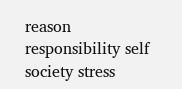reason responsibility self society stress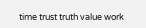time trust truth value work